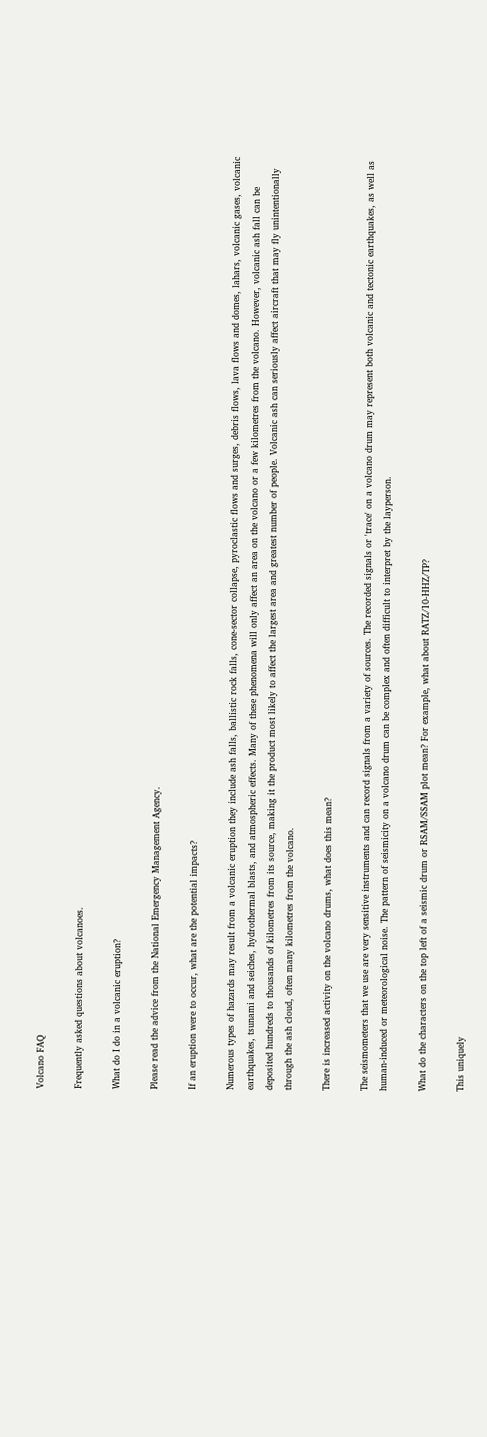Volcano FAQ

Frequently asked questions about volcanoes.

What do I do in a volcanic eruption?

Please read the advice from the National Emergency Management Agency.

If an eruption were to occur, what are the potential impacts?

Numerous types of hazards may result from a volcanic eruption they include ash falls, ballistic rock falls, cone-sector collapse, pyroclastic flows and surges, debris flows, lava flows and domes, lahars, volcanic gases, volcanic earthquakes, tsunami and seiches, hydrothermal blasts, and atmospheric effects. Many of these phenomena will only affect an area on the volcano or a few kilometres from the volcano. However, volcanic ash fall can be deposited hundreds to thousands of kilometres from its source, making it the product most likely to affect the largest area and greatest number of people. Volcanic ash can seriously affect aircraft that may fly unintentionally through the ash cloud, often many kilometres from the volcano.

There is increased activity on the volcano drums, what does this mean?

The seismometers that we use are very sensitive instruments and can record signals from a variety of sources. The recorded signals or 'trace' on a volcano drum may represent both volcanic and tectonic earthquakes, as well as human-induced or meteorological noise. The pattern of seismicity on a volcano drum can be complex and often difficult to interpret by the layperson.

What do the characters on the top left of a seismic drum or RSAM/SSAM plot mean? For example, what about RATZ/10-HHZ/TP?

This uniquely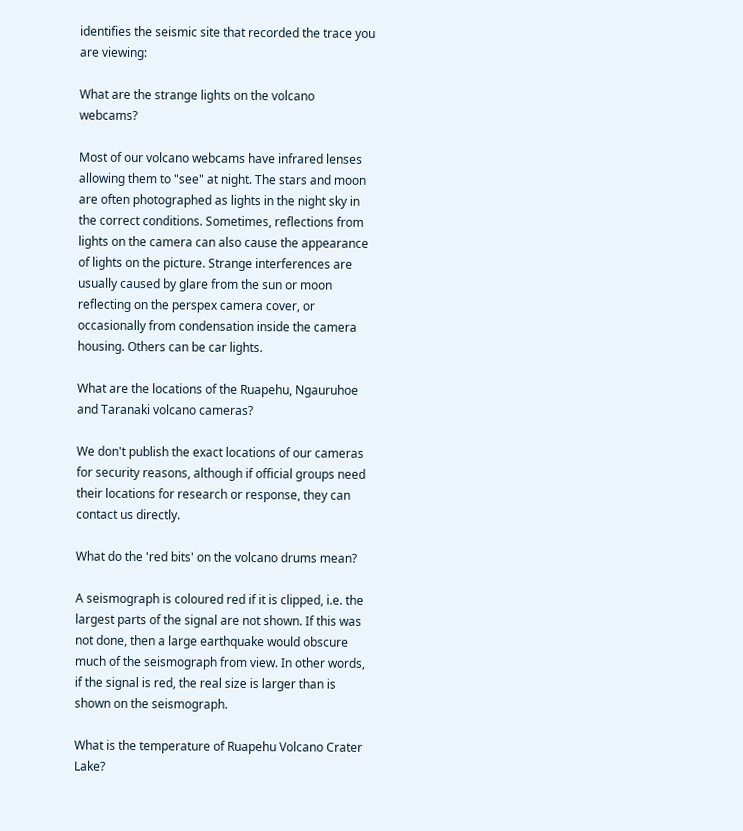identifies the seismic site that recorded the trace you are viewing:

What are the strange lights on the volcano webcams?

Most of our volcano webcams have infrared lenses allowing them to "see" at night. The stars and moon are often photographed as lights in the night sky in the correct conditions. Sometimes, reflections from lights on the camera can also cause the appearance of lights on the picture. Strange interferences are usually caused by glare from the sun or moon reflecting on the perspex camera cover, or occasionally from condensation inside the camera housing. Others can be car lights.

What are the locations of the Ruapehu, Ngauruhoe and Taranaki volcano cameras?

We don't publish the exact locations of our cameras for security reasons, although if official groups need their locations for research or response, they can contact us directly.

What do the 'red bits' on the volcano drums mean?

A seismograph is coloured red if it is clipped, i.e. the largest parts of the signal are not shown. If this was not done, then a large earthquake would obscure much of the seismograph from view. In other words, if the signal is red, the real size is larger than is shown on the seismograph.

What is the temperature of Ruapehu Volcano Crater Lake?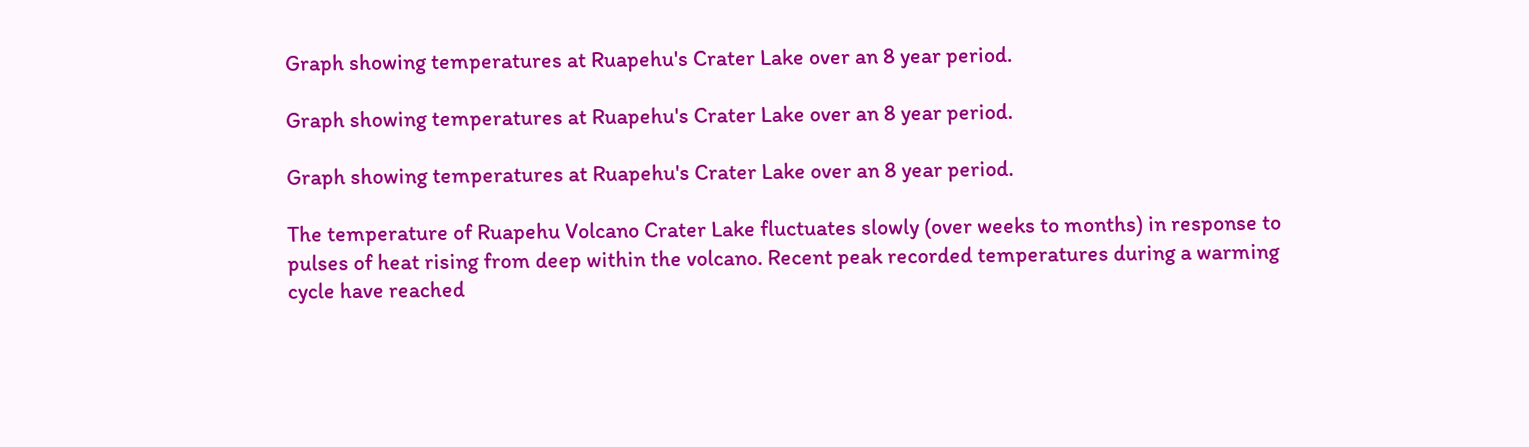Graph showing temperatures at Ruapehu's Crater Lake over an 8 year period.

Graph showing temperatures at Ruapehu's Crater Lake over an 8 year period.

Graph showing temperatures at Ruapehu's Crater Lake over an 8 year period.

The temperature of Ruapehu Volcano Crater Lake fluctuates slowly (over weeks to months) in response to pulses of heat rising from deep within the volcano. Recent peak recorded temperatures during a warming cycle have reached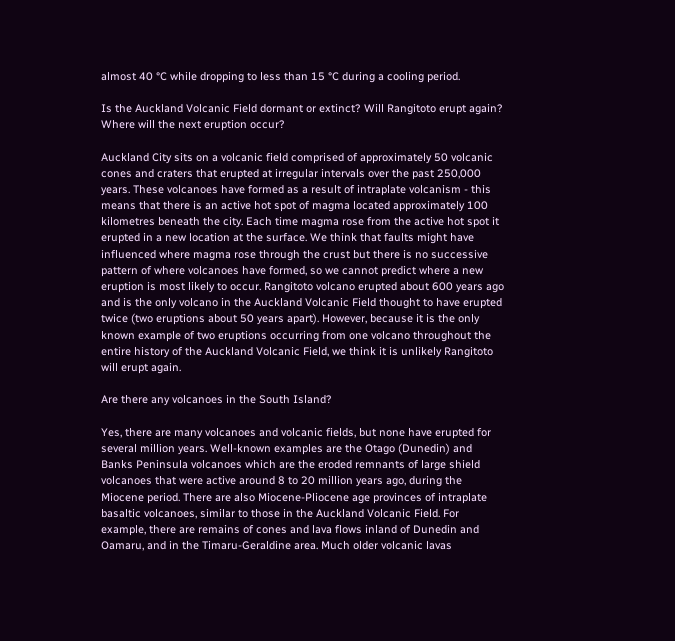almost 40 °C while dropping to less than 15 °C during a cooling period.

Is the Auckland Volcanic Field dormant or extinct? Will Rangitoto erupt again? Where will the next eruption occur?

Auckland City sits on a volcanic field comprised of approximately 50 volcanic cones and craters that erupted at irregular intervals over the past 250,000 years. These volcanoes have formed as a result of intraplate volcanism - this means that there is an active hot spot of magma located approximately 100 kilometres beneath the city. Each time magma rose from the active hot spot it erupted in a new location at the surface. We think that faults might have influenced where magma rose through the crust but there is no successive pattern of where volcanoes have formed, so we cannot predict where a new eruption is most likely to occur. Rangitoto volcano erupted about 600 years ago and is the only volcano in the Auckland Volcanic Field thought to have erupted twice (two eruptions about 50 years apart). However, because it is the only known example of two eruptions occurring from one volcano throughout the entire history of the Auckland Volcanic Field, we think it is unlikely Rangitoto will erupt again.

Are there any volcanoes in the South Island?

Yes, there are many volcanoes and volcanic fields, but none have erupted for several million years. Well-known examples are the Otago (Dunedin) and Banks Peninsula volcanoes which are the eroded remnants of large shield volcanoes that were active around 8 to 20 million years ago, during the Miocene period. There are also Miocene-Pliocene age provinces of intraplate basaltic volcanoes, similar to those in the Auckland Volcanic Field. For example, there are remains of cones and lava flows inland of Dunedin and Oamaru, and in the Timaru-Geraldine area. Much older volcanic lavas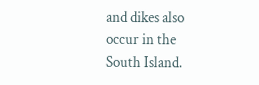and dikes also occur in the South Island.